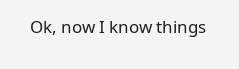Ok, now I know things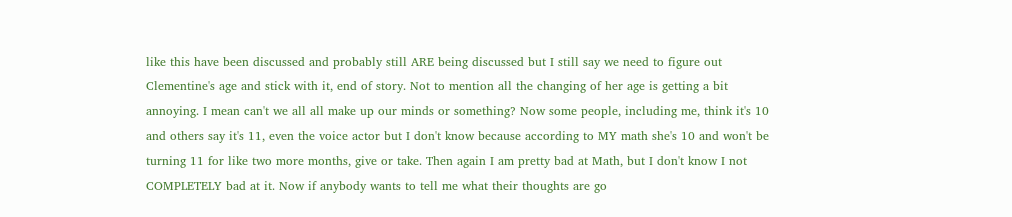like this have been discussed and probably still ARE being discussed but I still say we need to figure out Clementine's age and stick with it, end of story. Not to mention all the changing of her age is getting a bit annoying. I mean can't we all all make up our minds or something? Now some people, including me, think it's 10 and others say it's 11, even the voice actor but I don't know because according to MY math she's 10 and won't be turning 11 for like two more months, give or take. Then again I am pretty bad at Math, but I don't know I not COMPLETELY bad at it. Now if anybody wants to tell me what their thoughts are go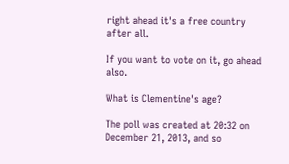right ahead it's a free country after all.

If you want to vote on it, go ahead also.

What is Clementine's age?

The poll was created at 20:32 on December 21, 2013, and so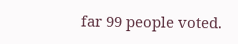far 99 people voted.